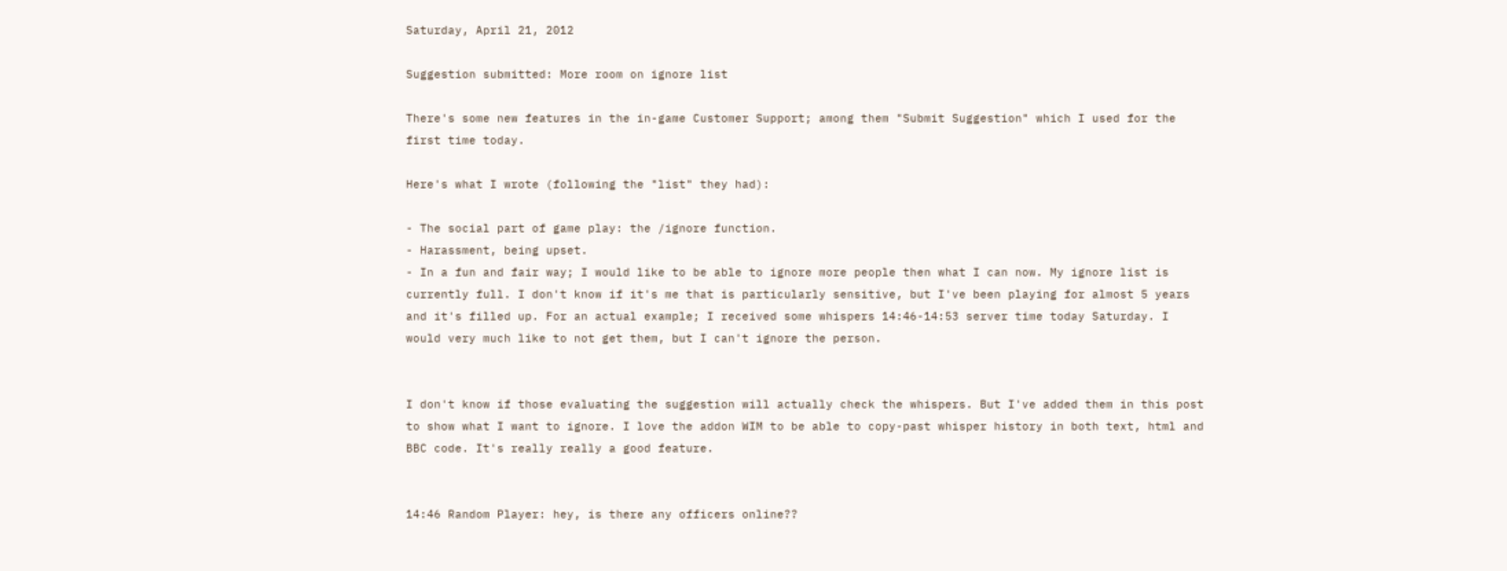Saturday, April 21, 2012

Suggestion submitted: More room on ignore list

There's some new features in the in-game Customer Support; among them "Submit Suggestion" which I used for the first time today.

Here's what I wrote (following the "list" they had):

- The social part of game play: the /ignore function.
- Harassment, being upset.
- In a fun and fair way; I would like to be able to ignore more people then what I can now. My ignore list is currently full. I don't know if it's me that is particularly sensitive, but I've been playing for almost 5 years and it's filled up. For an actual example; I received some whispers 14:46-14:53 server time today Saturday. I would very much like to not get them, but I can't ignore the person.


I don't know if those evaluating the suggestion will actually check the whispers. But I've added them in this post to show what I want to ignore. I love the addon WIM to be able to copy-past whisper history in both text, html and BBC code. It's really really a good feature.


14:46 Random Player: hey, is there any officers online??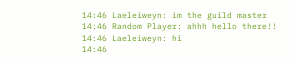14:46 Laeleiweyn: im the guild master
14:46 Random Player: ahhh hello there!!
14:46 Laeleiweyn: hi
14:46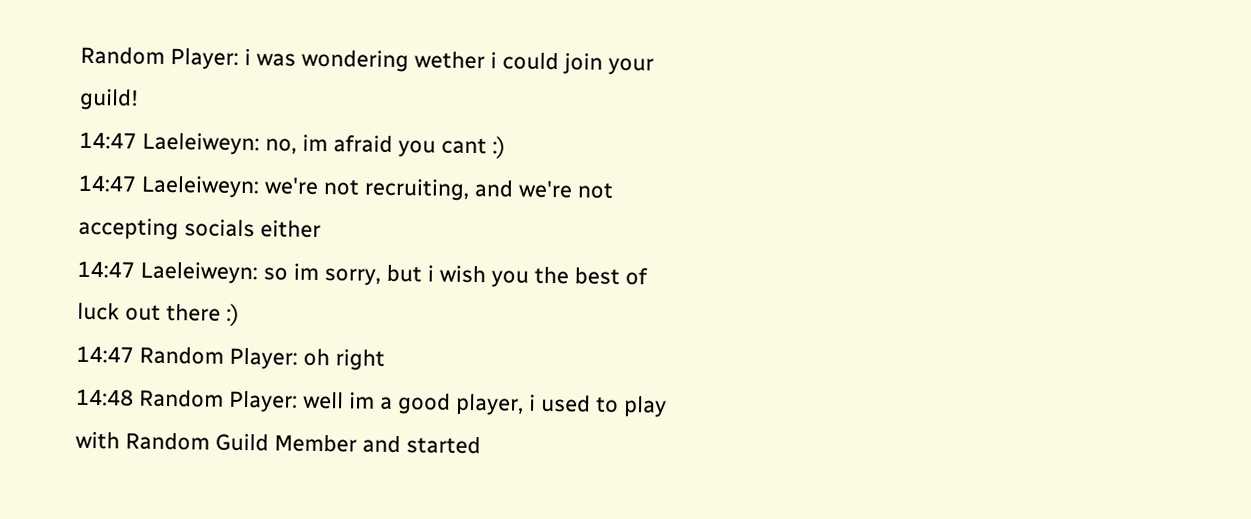Random Player: i was wondering wether i could join your guild!
14:47 Laeleiweyn: no, im afraid you cant :)
14:47 Laeleiweyn: we're not recruiting, and we're not accepting socials either
14:47 Laeleiweyn: so im sorry, but i wish you the best of luck out there :)
14:47 Random Player: oh right
14:48 Random Player: well im a good player, i used to play with Random Guild Member and started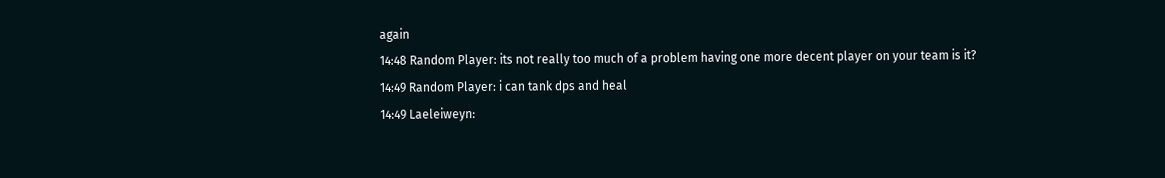again
14:48 Random Player: its not really too much of a problem having one more decent player on your team is it?
14:49 Random Player: i can tank dps and heal
14:49 Laeleiweyn: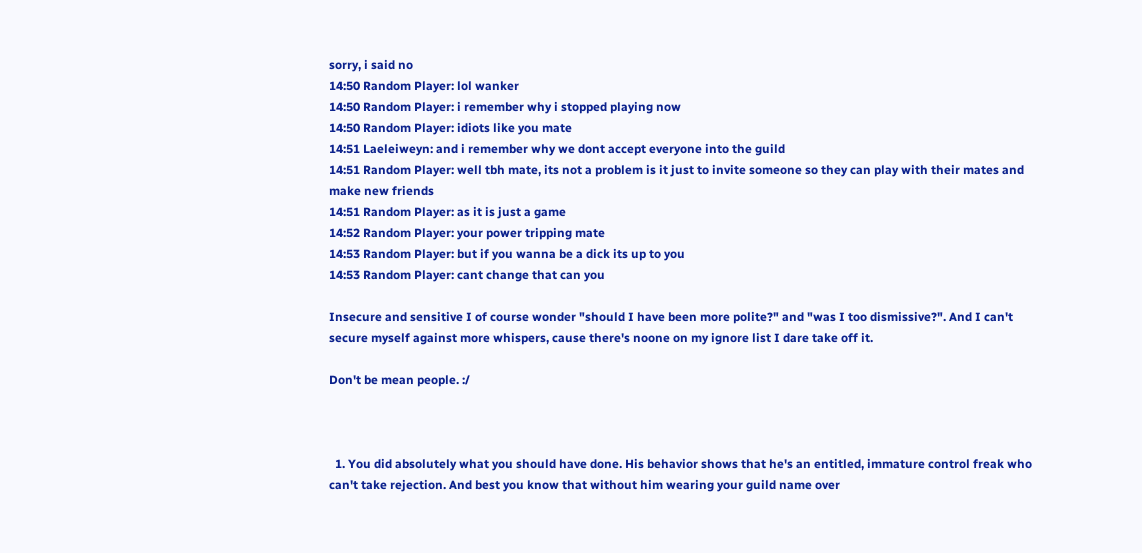sorry, i said no
14:50 Random Player: lol wanker
14:50 Random Player: i remember why i stopped playing now
14:50 Random Player: idiots like you mate
14:51 Laeleiweyn: and i remember why we dont accept everyone into the guild
14:51 Random Player: well tbh mate, its not a problem is it just to invite someone so they can play with their mates and make new friends
14:51 Random Player: as it is just a game
14:52 Random Player: your power tripping mate
14:53 Random Player: but if you wanna be a dick its up to you
14:53 Random Player: cant change that can you

Insecure and sensitive I of course wonder "should I have been more polite?" and "was I too dismissive?". And I can't secure myself against more whispers, cause there's noone on my ignore list I dare take off it.

Don't be mean people. :/



  1. You did absolutely what you should have done. His behavior shows that he's an entitled, immature control freak who can't take rejection. And best you know that without him wearing your guild name over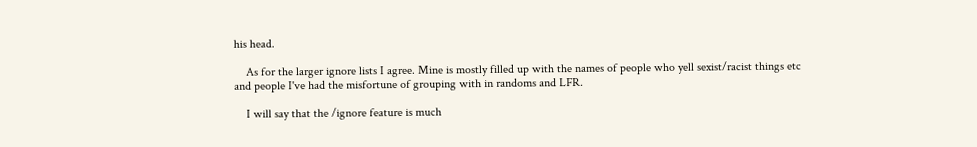his head.

    As for the larger ignore lists I agree. Mine is mostly filled up with the names of people who yell sexist/racist things etc and people I've had the misfortune of grouping with in randoms and LFR.

    I will say that the /ignore feature is much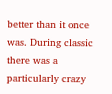better than it once was. During classic there was a particularly crazy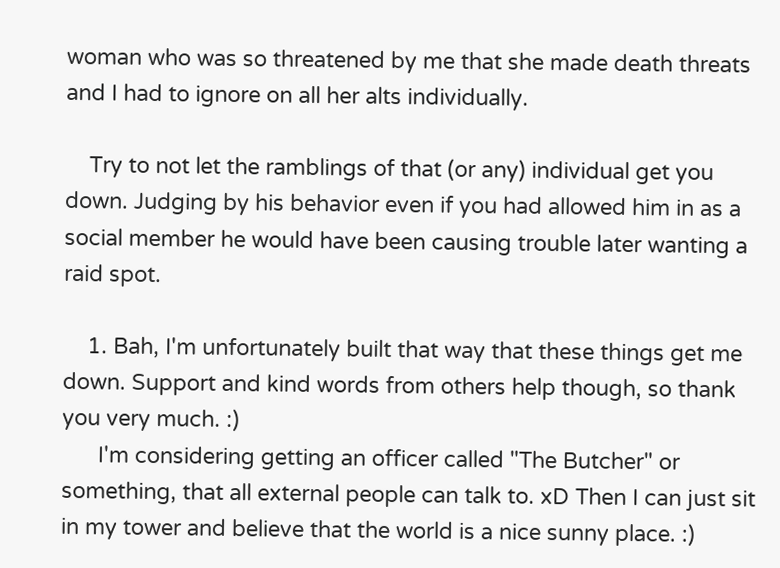woman who was so threatened by me that she made death threats and I had to ignore on all her alts individually.

    Try to not let the ramblings of that (or any) individual get you down. Judging by his behavior even if you had allowed him in as a social member he would have been causing trouble later wanting a raid spot.

    1. Bah, I'm unfortunately built that way that these things get me down. Support and kind words from others help though, so thank you very much. :)
      I'm considering getting an officer called "The Butcher" or something, that all external people can talk to. xD Then I can just sit in my tower and believe that the world is a nice sunny place. :)